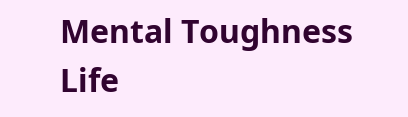Mental Toughness Life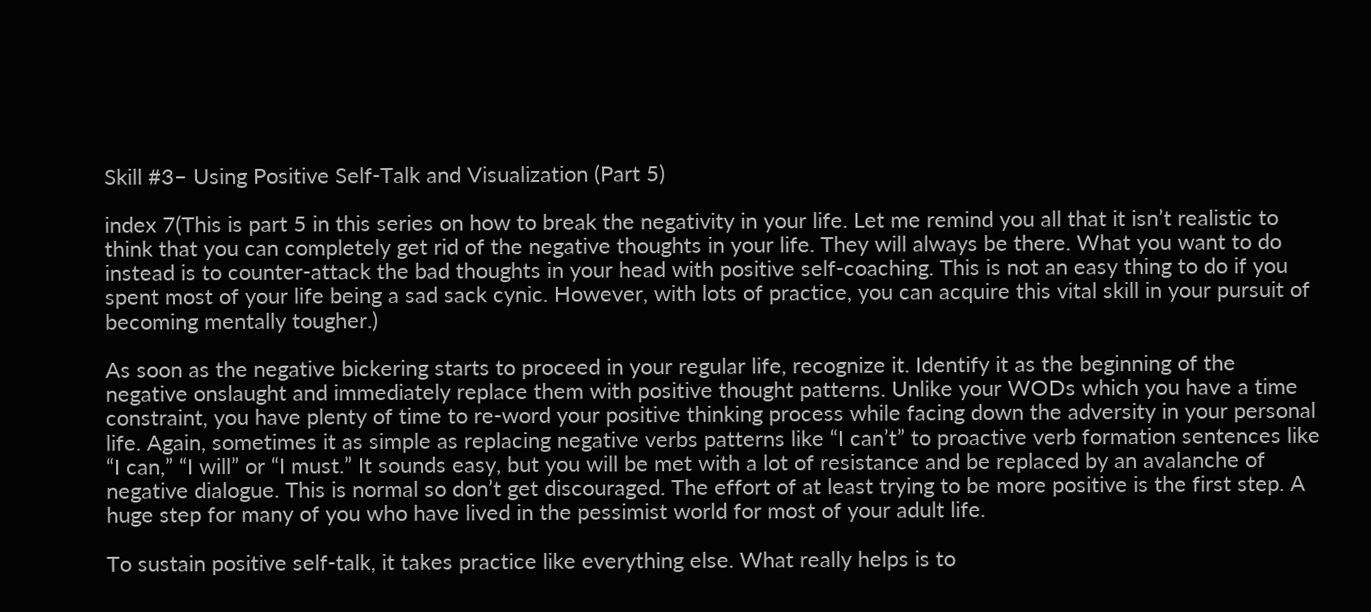Skill #3– Using Positive Self-Talk and Visualization (Part 5)

index 7(This is part 5 in this series on how to break the negativity in your life. Let me remind you all that it isn’t realistic to think that you can completely get rid of the negative thoughts in your life. They will always be there. What you want to do instead is to counter-attack the bad thoughts in your head with positive self-coaching. This is not an easy thing to do if you spent most of your life being a sad sack cynic. However, with lots of practice, you can acquire this vital skill in your pursuit of becoming mentally tougher.)

As soon as the negative bickering starts to proceed in your regular life, recognize it. Identify it as the beginning of the negative onslaught and immediately replace them with positive thought patterns. Unlike your WODs which you have a time constraint, you have plenty of time to re-word your positive thinking process while facing down the adversity in your personal life. Again, sometimes it as simple as replacing negative verbs patterns like “I can’t” to proactive verb formation sentences like “I can,” “I will” or “I must.” It sounds easy, but you will be met with a lot of resistance and be replaced by an avalanche of negative dialogue. This is normal so don’t get discouraged. The effort of at least trying to be more positive is the first step. A huge step for many of you who have lived in the pessimist world for most of your adult life.

To sustain positive self-talk, it takes practice like everything else. What really helps is to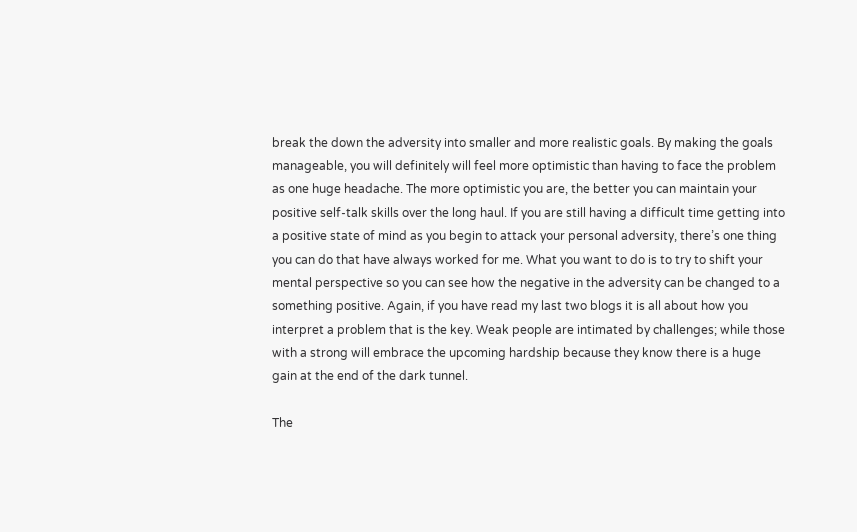break the down the adversity into smaller and more realistic goals. By making the goals manageable, you will definitely will feel more optimistic than having to face the problem as one huge headache. The more optimistic you are, the better you can maintain your positive self-talk skills over the long haul. If you are still having a difficult time getting into a positive state of mind as you begin to attack your personal adversity, there’s one thing you can do that have always worked for me. What you want to do is to try to shift your mental perspective so you can see how the negative in the adversity can be changed to a something positive. Again, if you have read my last two blogs it is all about how you interpret a problem that is the key. Weak people are intimated by challenges; while those with a strong will embrace the upcoming hardship because they know there is a huge gain at the end of the dark tunnel.

The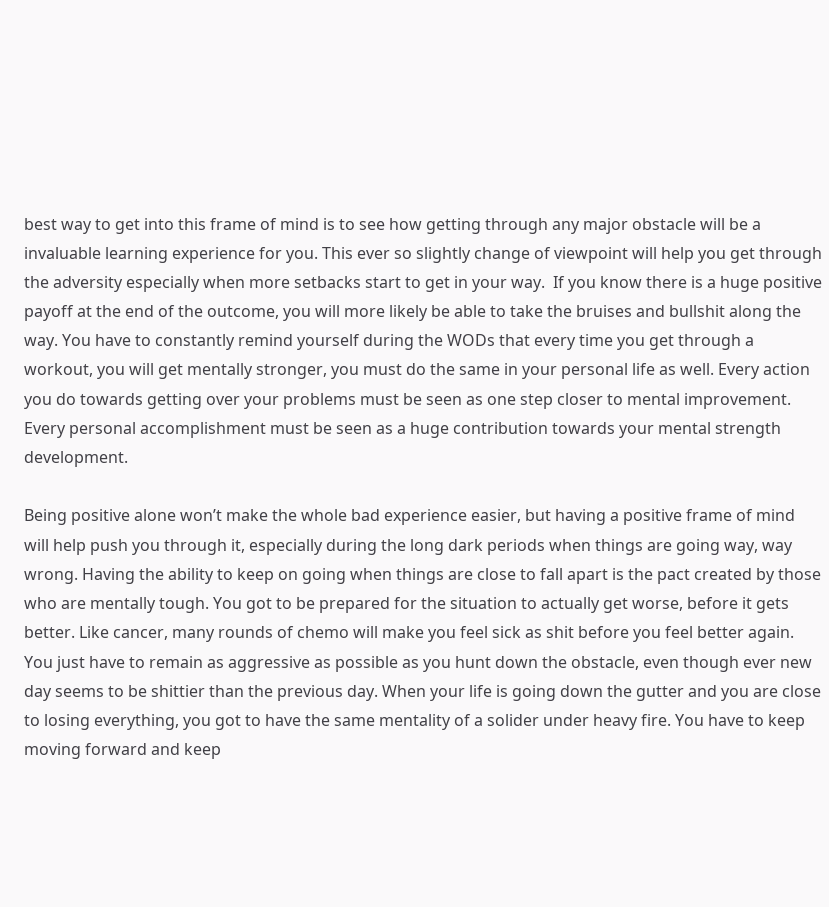best way to get into this frame of mind is to see how getting through any major obstacle will be a invaluable learning experience for you. This ever so slightly change of viewpoint will help you get through the adversity especially when more setbacks start to get in your way.  If you know there is a huge positive payoff at the end of the outcome, you will more likely be able to take the bruises and bullshit along the way. You have to constantly remind yourself during the WODs that every time you get through a workout, you will get mentally stronger, you must do the same in your personal life as well. Every action you do towards getting over your problems must be seen as one step closer to mental improvement. Every personal accomplishment must be seen as a huge contribution towards your mental strength development.

Being positive alone won’t make the whole bad experience easier, but having a positive frame of mind will help push you through it, especially during the long dark periods when things are going way, way wrong. Having the ability to keep on going when things are close to fall apart is the pact created by those who are mentally tough. You got to be prepared for the situation to actually get worse, before it gets better. Like cancer, many rounds of chemo will make you feel sick as shit before you feel better again. You just have to remain as aggressive as possible as you hunt down the obstacle, even though ever new day seems to be shittier than the previous day. When your life is going down the gutter and you are close to losing everything, you got to have the same mentality of a solider under heavy fire. You have to keep moving forward and keep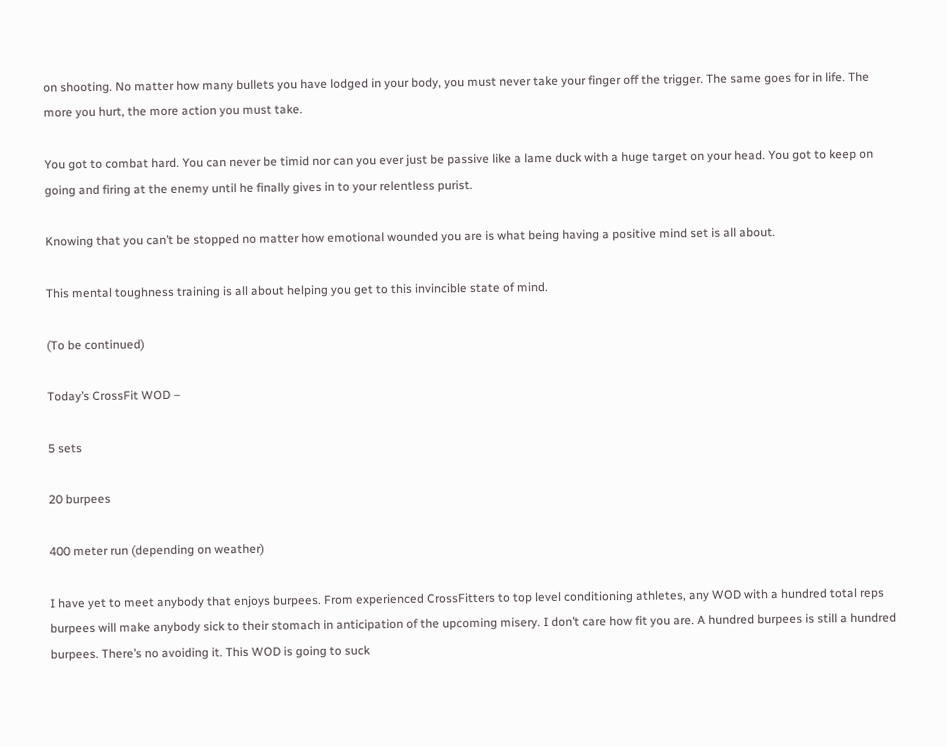on shooting. No matter how many bullets you have lodged in your body, you must never take your finger off the trigger. The same goes for in life. The more you hurt, the more action you must take.

You got to combat hard. You can never be timid nor can you ever just be passive like a lame duck with a huge target on your head. You got to keep on going and firing at the enemy until he finally gives in to your relentless purist.

Knowing that you can’t be stopped no matter how emotional wounded you are is what being having a positive mind set is all about.

This mental toughness training is all about helping you get to this invincible state of mind.

(To be continued)

Today’s CrossFit WOD –

5 sets

20 burpees

400 meter run (depending on weather)

I have yet to meet anybody that enjoys burpees. From experienced CrossFitters to top level conditioning athletes, any WOD with a hundred total reps burpees will make anybody sick to their stomach in anticipation of the upcoming misery. I don’t care how fit you are. A hundred burpees is still a hundred burpees. There’s no avoiding it. This WOD is going to suck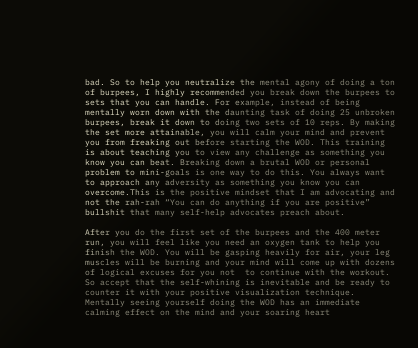bad. So to help you neutralize the mental agony of doing a ton of burpees, I highly recommended you break down the burpees to sets that you can handle. For example, instead of being mentally worn down with the daunting task of doing 25 unbroken burpees, break it down to doing two sets of 10 reps. By making the set more attainable, you will calm your mind and prevent you from freaking out before starting the WOD. This training is about teaching you to view any challenge as something you know you can beat. Breaking down a brutal WOD or personal problem to mini-goals is one way to do this. You always want to approach any adversity as something you know you can overcome.This is the positive mindset that I am advocating and not the rah-rah “You can do anything if you are positive” bullshit that many self-help advocates preach about.

After you do the first set of the burpees and the 400 meter run, you will feel like you need an oxygen tank to help you finish the WOD. You will be gasping heavily for air, your leg muscles will be burning and your mind will come up with dozens of logical excuses for you not  to continue with the workout. So accept that the self-whining is inevitable and be ready to counter it with your positive visualization technique. Mentally seeing yourself doing the WOD has an immediate calming effect on the mind and your soaring heart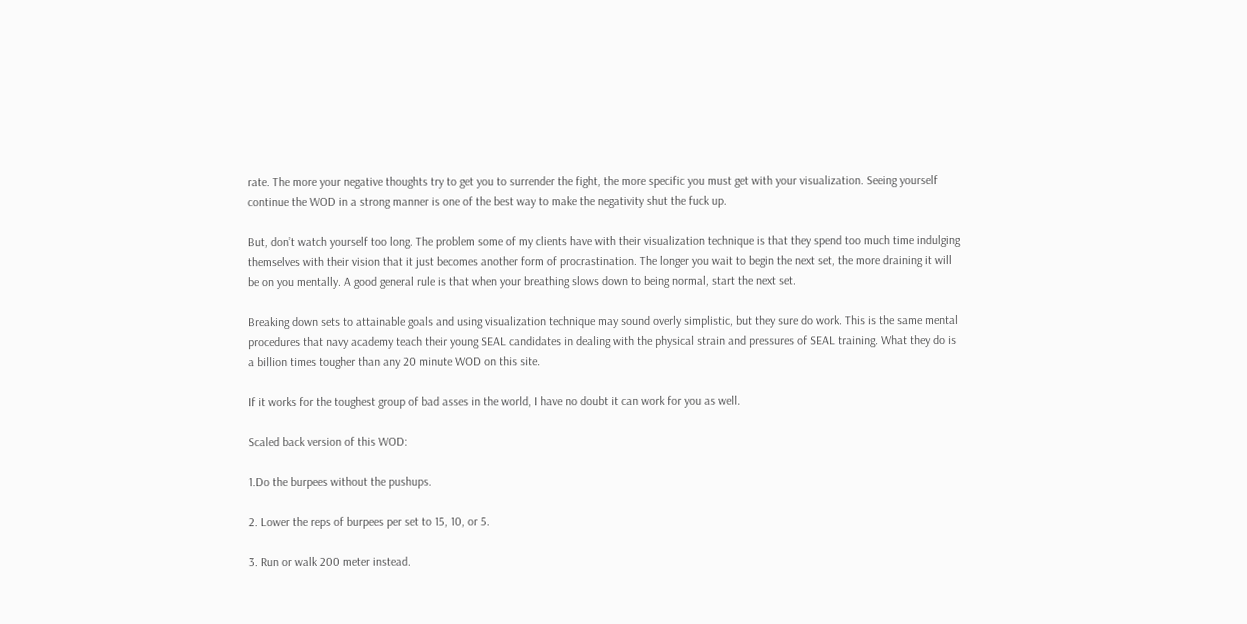rate. The more your negative thoughts try to get you to surrender the fight, the more specific you must get with your visualization. Seeing yourself continue the WOD in a strong manner is one of the best way to make the negativity shut the fuck up.

But, don’t watch yourself too long. The problem some of my clients have with their visualization technique is that they spend too much time indulging themselves with their vision that it just becomes another form of procrastination. The longer you wait to begin the next set, the more draining it will be on you mentally. A good general rule is that when your breathing slows down to being normal, start the next set.

Breaking down sets to attainable goals and using visualization technique may sound overly simplistic, but they sure do work. This is the same mental procedures that navy academy teach their young SEAL candidates in dealing with the physical strain and pressures of SEAL training. What they do is a billion times tougher than any 20 minute WOD on this site.

If it works for the toughest group of bad asses in the world, I have no doubt it can work for you as well.

Scaled back version of this WOD:

1.Do the burpees without the pushups.

2. Lower the reps of burpees per set to 15, 10, or 5.

3. Run or walk 200 meter instead.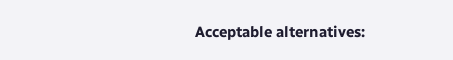Acceptable alternatives: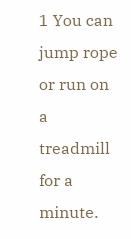1 You can jump rope or run on a treadmill for a minute.